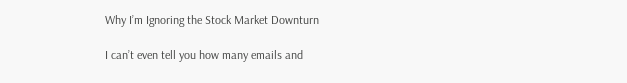Why I’m Ignoring the Stock Market Downturn

I can’t even tell you how many emails and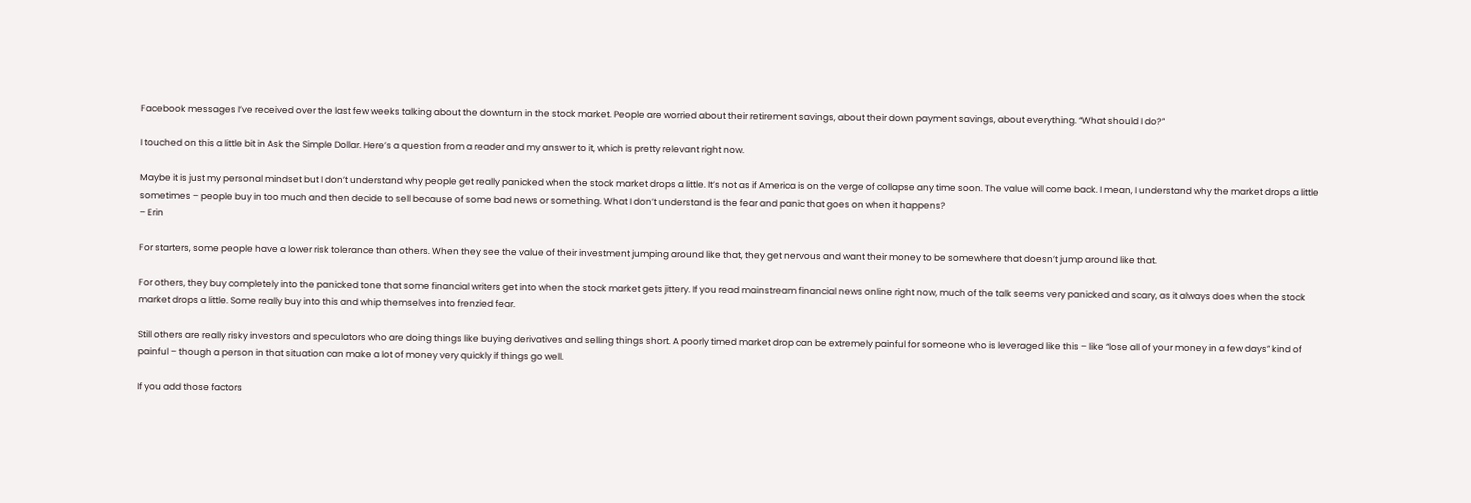Facebook messages I’ve received over the last few weeks talking about the downturn in the stock market. People are worried about their retirement savings, about their down payment savings, about everything. “What should I do?”

I touched on this a little bit in Ask the Simple Dollar. Here’s a question from a reader and my answer to it, which is pretty relevant right now.

Maybe it is just my personal mindset but I don’t understand why people get really panicked when the stock market drops a little. It’s not as if America is on the verge of collapse any time soon. The value will come back. I mean, I understand why the market drops a little sometimes – people buy in too much and then decide to sell because of some bad news or something. What I don’t understand is the fear and panic that goes on when it happens?
– Erin

For starters, some people have a lower risk tolerance than others. When they see the value of their investment jumping around like that, they get nervous and want their money to be somewhere that doesn’t jump around like that.

For others, they buy completely into the panicked tone that some financial writers get into when the stock market gets jittery. If you read mainstream financial news online right now, much of the talk seems very panicked and scary, as it always does when the stock market drops a little. Some really buy into this and whip themselves into frenzied fear.

Still others are really risky investors and speculators who are doing things like buying derivatives and selling things short. A poorly timed market drop can be extremely painful for someone who is leveraged like this – like “lose all of your money in a few days” kind of painful – though a person in that situation can make a lot of money very quickly if things go well.

If you add those factors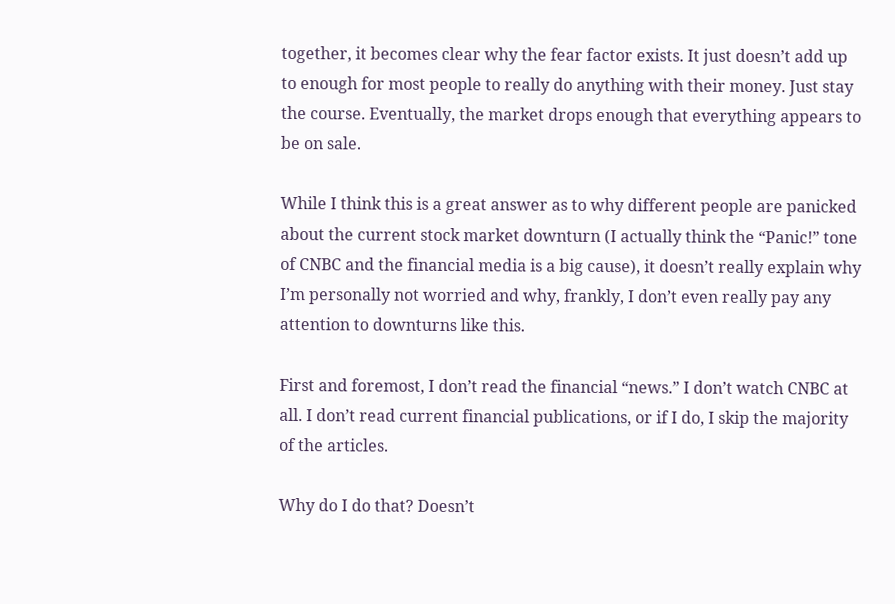together, it becomes clear why the fear factor exists. It just doesn’t add up to enough for most people to really do anything with their money. Just stay the course. Eventually, the market drops enough that everything appears to be on sale.

While I think this is a great answer as to why different people are panicked about the current stock market downturn (I actually think the “Panic!” tone of CNBC and the financial media is a big cause), it doesn’t really explain why I’m personally not worried and why, frankly, I don’t even really pay any attention to downturns like this.

First and foremost, I don’t read the financial “news.” I don’t watch CNBC at all. I don’t read current financial publications, or if I do, I skip the majority of the articles.

Why do I do that? Doesn’t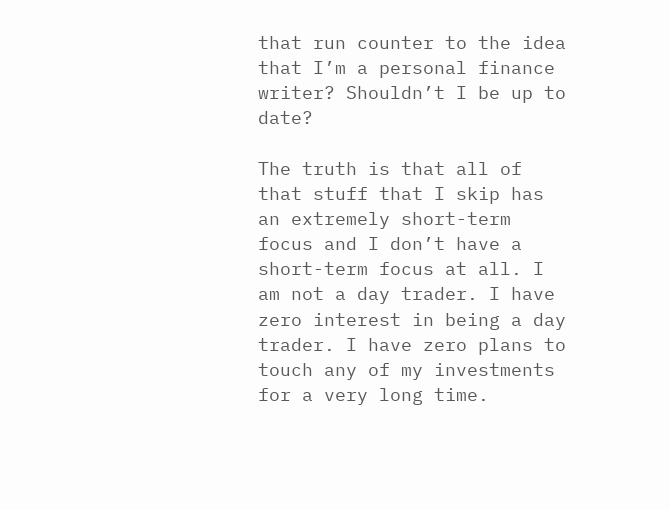that run counter to the idea that I’m a personal finance writer? Shouldn’t I be up to date?

The truth is that all of that stuff that I skip has an extremely short-term focus and I don’t have a short-term focus at all. I am not a day trader. I have zero interest in being a day trader. I have zero plans to touch any of my investments for a very long time.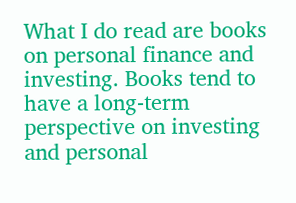What I do read are books on personal finance and investing. Books tend to have a long-term perspective on investing and personal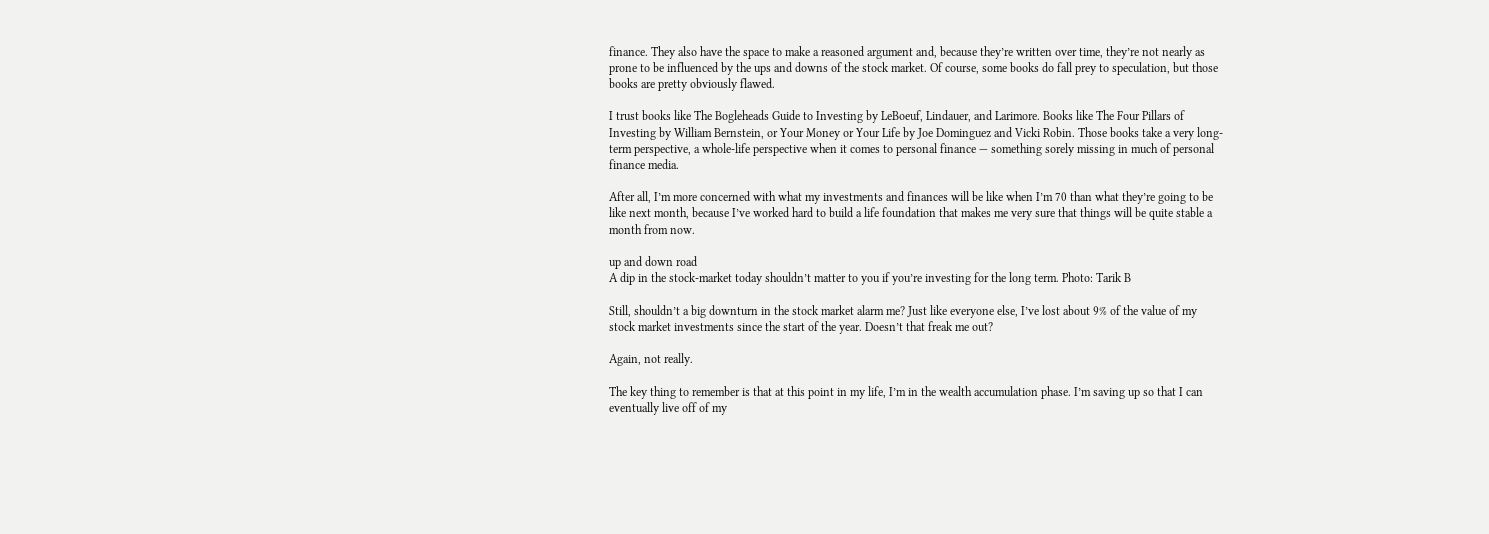finance. They also have the space to make a reasoned argument and, because they’re written over time, they’re not nearly as prone to be influenced by the ups and downs of the stock market. Of course, some books do fall prey to speculation, but those books are pretty obviously flawed.

I trust books like The Bogleheads Guide to Investing by LeBoeuf, Lindauer, and Larimore. Books like The Four Pillars of Investing by William Bernstein, or Your Money or Your Life by Joe Dominguez and Vicki Robin. Those books take a very long-term perspective, a whole-life perspective when it comes to personal finance — something sorely missing in much of personal finance media.

After all, I’m more concerned with what my investments and finances will be like when I’m 70 than what they’re going to be like next month, because I’ve worked hard to build a life foundation that makes me very sure that things will be quite stable a month from now.

up and down road
A dip in the stock-market today shouldn’t matter to you if you’re investing for the long term. Photo: Tarik B

Still, shouldn’t a big downturn in the stock market alarm me? Just like everyone else, I’ve lost about 9% of the value of my stock market investments since the start of the year. Doesn’t that freak me out?

Again, not really.

The key thing to remember is that at this point in my life, I’m in the wealth accumulation phase. I’m saving up so that I can eventually live off of my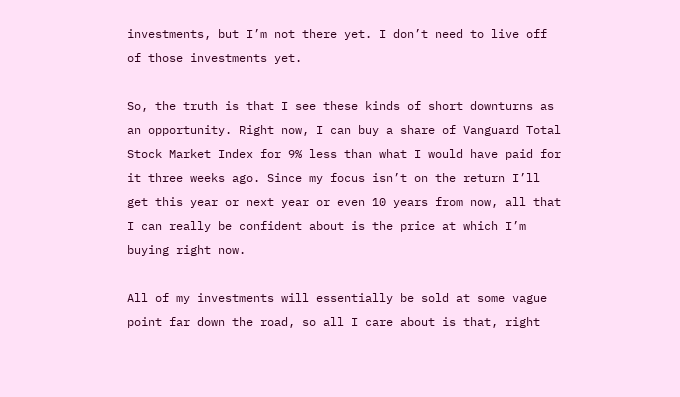investments, but I’m not there yet. I don’t need to live off of those investments yet.

So, the truth is that I see these kinds of short downturns as an opportunity. Right now, I can buy a share of Vanguard Total Stock Market Index for 9% less than what I would have paid for it three weeks ago. Since my focus isn’t on the return I’ll get this year or next year or even 10 years from now, all that I can really be confident about is the price at which I’m buying right now.

All of my investments will essentially be sold at some vague point far down the road, so all I care about is that, right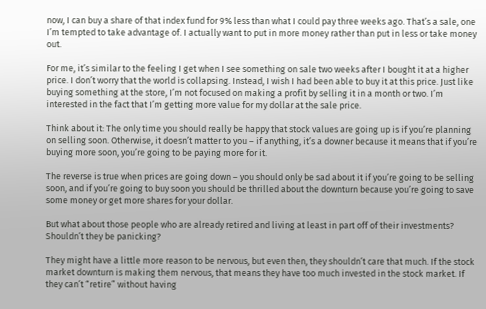now, I can buy a share of that index fund for 9% less than what I could pay three weeks ago. That’s a sale, one I’m tempted to take advantage of. I actually want to put in more money rather than put in less or take money out.

For me, it’s similar to the feeling I get when I see something on sale two weeks after I bought it at a higher price. I don’t worry that the world is collapsing. Instead, I wish I had been able to buy it at this price. Just like buying something at the store, I’m not focused on making a profit by selling it in a month or two. I’m interested in the fact that I’m getting more value for my dollar at the sale price.

Think about it: The only time you should really be happy that stock values are going up is if you’re planning on selling soon. Otherwise, it doesn’t matter to you – if anything, it’s a downer because it means that if you’re buying more soon, you’re going to be paying more for it.

The reverse is true when prices are going down – you should only be sad about it if you’re going to be selling soon, and if you’re going to buy soon you should be thrilled about the downturn because you’re going to save some money or get more shares for your dollar.

But what about those people who are already retired and living at least in part off of their investments? Shouldn’t they be panicking?

They might have a little more reason to be nervous, but even then, they shouldn’t care that much. If the stock market downturn is making them nervous, that means they have too much invested in the stock market. If they can’t “retire” without having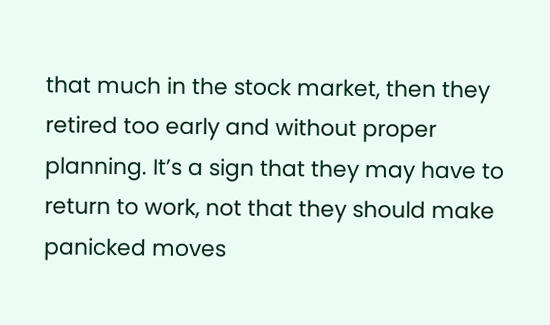that much in the stock market, then they retired too early and without proper planning. It’s a sign that they may have to return to work, not that they should make panicked moves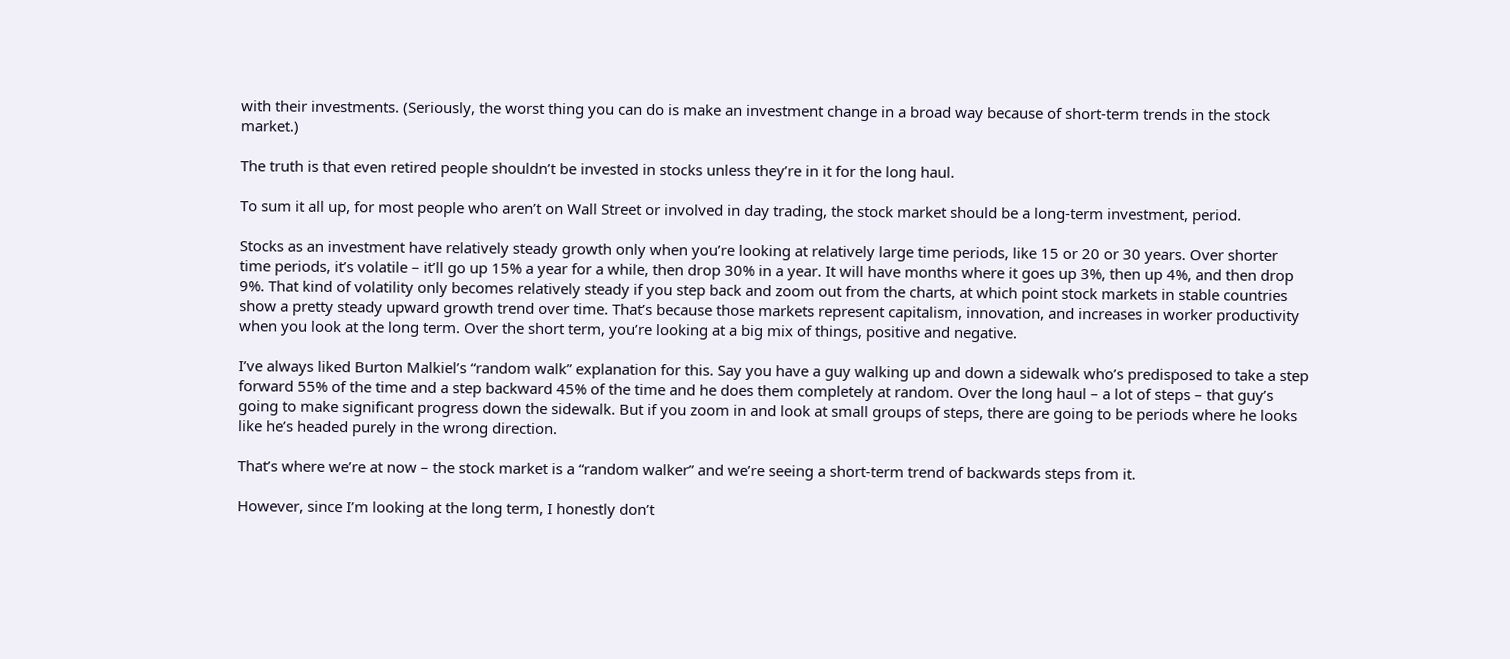with their investments. (Seriously, the worst thing you can do is make an investment change in a broad way because of short-term trends in the stock market.)

The truth is that even retired people shouldn’t be invested in stocks unless they’re in it for the long haul.

To sum it all up, for most people who aren’t on Wall Street or involved in day trading, the stock market should be a long-term investment, period.

Stocks as an investment have relatively steady growth only when you’re looking at relatively large time periods, like 15 or 20 or 30 years. Over shorter time periods, it’s volatile – it’ll go up 15% a year for a while, then drop 30% in a year. It will have months where it goes up 3%, then up 4%, and then drop 9%. That kind of volatility only becomes relatively steady if you step back and zoom out from the charts, at which point stock markets in stable countries show a pretty steady upward growth trend over time. That’s because those markets represent capitalism, innovation, and increases in worker productivity when you look at the long term. Over the short term, you’re looking at a big mix of things, positive and negative.

I’ve always liked Burton Malkiel’s “random walk” explanation for this. Say you have a guy walking up and down a sidewalk who’s predisposed to take a step forward 55% of the time and a step backward 45% of the time and he does them completely at random. Over the long haul – a lot of steps – that guy’s going to make significant progress down the sidewalk. But if you zoom in and look at small groups of steps, there are going to be periods where he looks like he’s headed purely in the wrong direction.

That’s where we’re at now – the stock market is a “random walker” and we’re seeing a short-term trend of backwards steps from it.

However, since I’m looking at the long term, I honestly don’t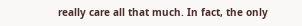really care all that much. In fact, the only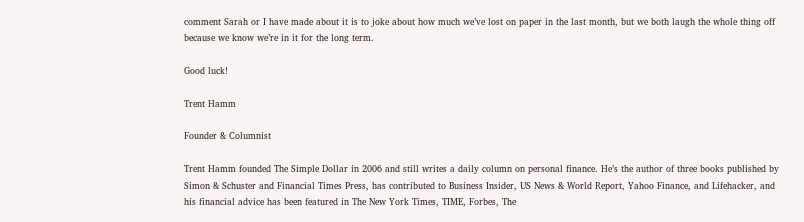comment Sarah or I have made about it is to joke about how much we’ve lost on paper in the last month, but we both laugh the whole thing off because we know we’re in it for the long term.

Good luck!

Trent Hamm

Founder & Columnist

Trent Hamm founded The Simple Dollar in 2006 and still writes a daily column on personal finance. He’s the author of three books published by Simon & Schuster and Financial Times Press, has contributed to Business Insider, US News & World Report, Yahoo Finance, and Lifehacker, and his financial advice has been featured in The New York Times, TIME, Forbes, The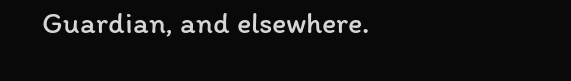Guardian, and elsewhere.